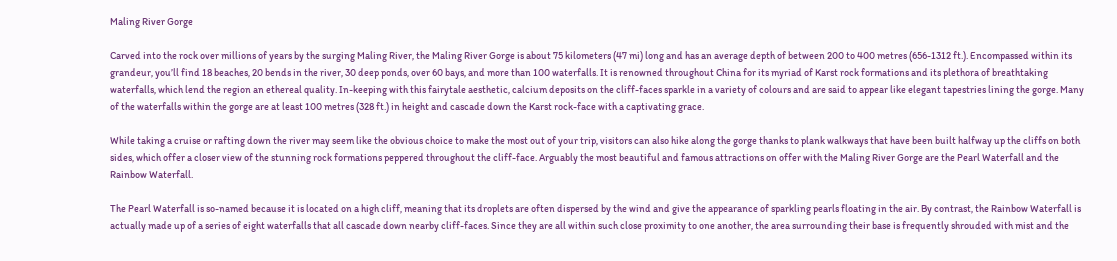Maling River Gorge

Carved into the rock over millions of years by the surging Maling River, the Maling River Gorge is about 75 kilometers (47 mi) long and has an average depth of between 200 to 400 metres (656-1312 ft.). Encompassed within its grandeur, you’ll find 18 beaches, 20 bends in the river, 30 deep ponds, over 60 bays, and more than 100 waterfalls. It is renowned throughout China for its myriad of Karst rock formations and its plethora of breathtaking waterfalls, which lend the region an ethereal quality. In-keeping with this fairytale aesthetic, calcium deposits on the cliff-faces sparkle in a variety of colours and are said to appear like elegant tapestries lining the gorge. Many of the waterfalls within the gorge are at least 100 metres (328 ft.) in height and cascade down the Karst rock-face with a captivating grace.

While taking a cruise or rafting down the river may seem like the obvious choice to make the most out of your trip, visitors can also hike along the gorge thanks to plank walkways that have been built halfway up the cliffs on both sides, which offer a closer view of the stunning rock formations peppered throughout the cliff-face. Arguably the most beautiful and famous attractions on offer with the Maling River Gorge are the Pearl Waterfall and the Rainbow Waterfall.

The Pearl Waterfall is so-named because it is located on a high cliff, meaning that its droplets are often dispersed by the wind and give the appearance of sparkling pearls floating in the air. By contrast, the Rainbow Waterfall is actually made up of a series of eight waterfalls that all cascade down nearby cliff-faces. Since they are all within such close proximity to one another, the area surrounding their base is frequently shrouded with mist and the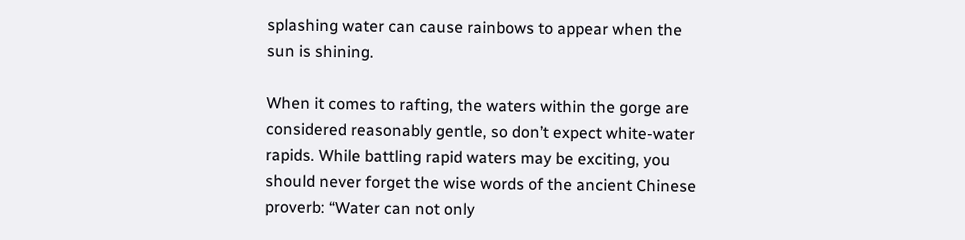splashing water can cause rainbows to appear when the sun is shining.

When it comes to rafting, the waters within the gorge are considered reasonably gentle, so don’t expect white-water rapids. While battling rapid waters may be exciting, you should never forget the wise words of the ancient Chinese proverb: “Water can not only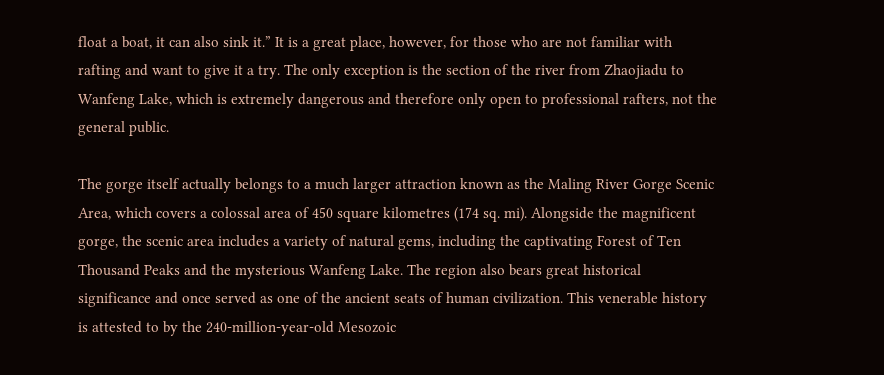float a boat, it can also sink it.” It is a great place, however, for those who are not familiar with rafting and want to give it a try. The only exception is the section of the river from Zhaojiadu to Wanfeng Lake, which is extremely dangerous and therefore only open to professional rafters, not the general public.

The gorge itself actually belongs to a much larger attraction known as the Maling River Gorge Scenic Area, which covers a colossal area of 450 square kilometres (174 sq. mi). Alongside the magnificent gorge, the scenic area includes a variety of natural gems, including the captivating Forest of Ten Thousand Peaks and the mysterious Wanfeng Lake. The region also bears great historical significance and once served as one of the ancient seats of human civilization. This venerable history is attested to by the 240-million-year-old Mesozoic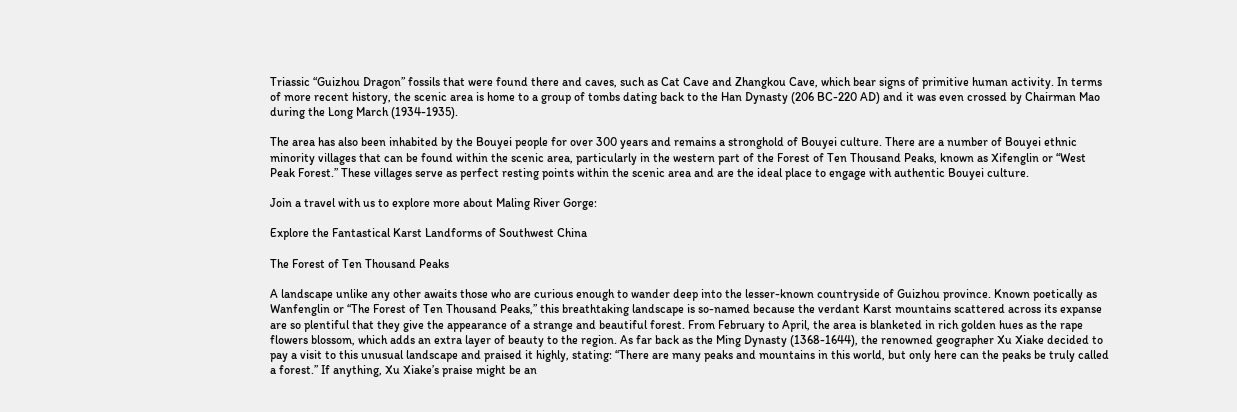Triassic “Guizhou Dragon” fossils that were found there and caves, such as Cat Cave and Zhangkou Cave, which bear signs of primitive human activity. In terms of more recent history, the scenic area is home to a group of tombs dating back to the Han Dynasty (206 BC-220 AD) and it was even crossed by Chairman Mao during the Long March (1934-1935).

The area has also been inhabited by the Bouyei people for over 300 years and remains a stronghold of Bouyei culture. There are a number of Bouyei ethnic minority villages that can be found within the scenic area, particularly in the western part of the Forest of Ten Thousand Peaks, known as Xifenglin or “West Peak Forest.” These villages serve as perfect resting points within the scenic area and are the ideal place to engage with authentic Bouyei culture.

Join a travel with us to explore more about Maling River Gorge:

Explore the Fantastical Karst Landforms of Southwest China

The Forest of Ten Thousand Peaks

A landscape unlike any other awaits those who are curious enough to wander deep into the lesser-known countryside of Guizhou province. Known poetically as Wanfenglin or “The Forest of Ten Thousand Peaks,” this breathtaking landscape is so-named because the verdant Karst mountains scattered across its expanse are so plentiful that they give the appearance of a strange and beautiful forest. From February to April, the area is blanketed in rich golden hues as the rape flowers blossom, which adds an extra layer of beauty to the region. As far back as the Ming Dynasty (1368-1644), the renowned geographer Xu Xiake decided to pay a visit to this unusual landscape and praised it highly, stating: “There are many peaks and mountains in this world, but only here can the peaks be truly called a forest.” If anything, Xu Xiake’s praise might be an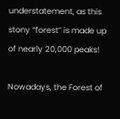understatement, as this stony “forest” is made up of nearly 20,000 peaks!

Nowadays, the Forest of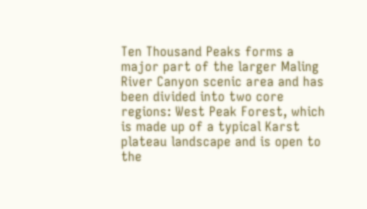Ten Thousand Peaks forms a major part of the larger Maling River Canyon scenic area and has been divided into two core regions: West Peak Forest, which is made up of a typical Karst plateau landscape and is open to the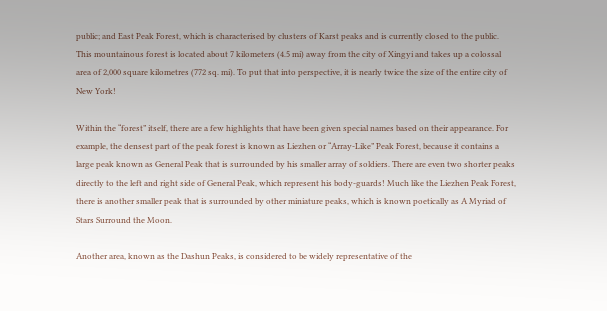public; and East Peak Forest, which is characterised by clusters of Karst peaks and is currently closed to the public. This mountainous forest is located about 7 kilometers (4.5 mi) away from the city of Xingyi and takes up a colossal area of 2,000 square kilometres (772 sq. mi). To put that into perspective, it is nearly twice the size of the entire city of New York!

Within the “forest” itself, there are a few highlights that have been given special names based on their appearance. For example, the densest part of the peak forest is known as Liezhen or “Array-Like” Peak Forest, because it contains a large peak known as General Peak that is surrounded by his smaller array of soldiers. There are even two shorter peaks directly to the left and right side of General Peak, which represent his body-guards! Much like the Liezhen Peak Forest, there is another smaller peak that is surrounded by other miniature peaks, which is known poetically as A Myriad of Stars Surround the Moon.

Another area, known as the Dashun Peaks, is considered to be widely representative of the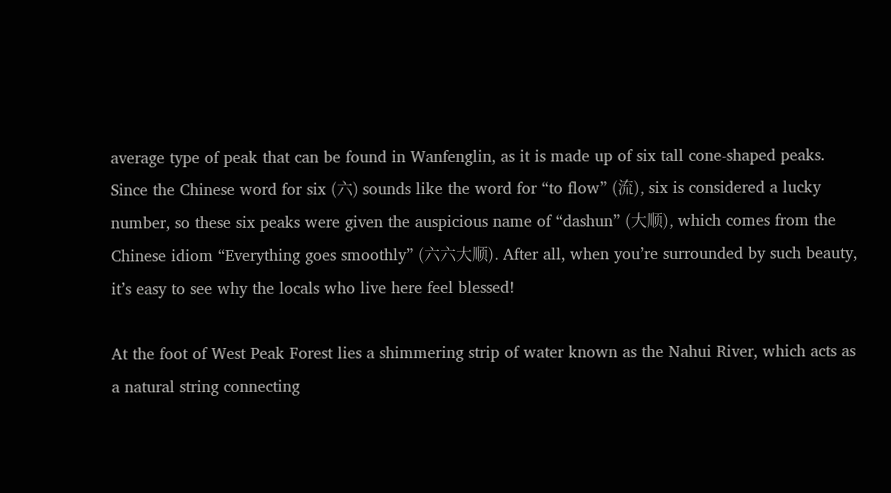average type of peak that can be found in Wanfenglin, as it is made up of six tall cone-shaped peaks. Since the Chinese word for six (六) sounds like the word for “to flow” (流), six is considered a lucky number, so these six peaks were given the auspicious name of “dashun” (大顺), which comes from the Chinese idiom “Everything goes smoothly” (六六大顺). After all, when you’re surrounded by such beauty, it’s easy to see why the locals who live here feel blessed!

At the foot of West Peak Forest lies a shimmering strip of water known as the Nahui River, which acts as a natural string connecting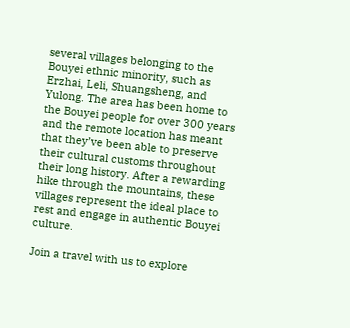several villages belonging to the Bouyei ethnic minority, such as Erzhai, Leli, Shuangsheng, and Yulong. The area has been home to the Bouyei people for over 300 years and the remote location has meant that they’ve been able to preserve their cultural customs throughout their long history. After a rewarding hike through the mountains, these villages represent the ideal place to rest and engage in authentic Bouyei culture.

Join a travel with us to explore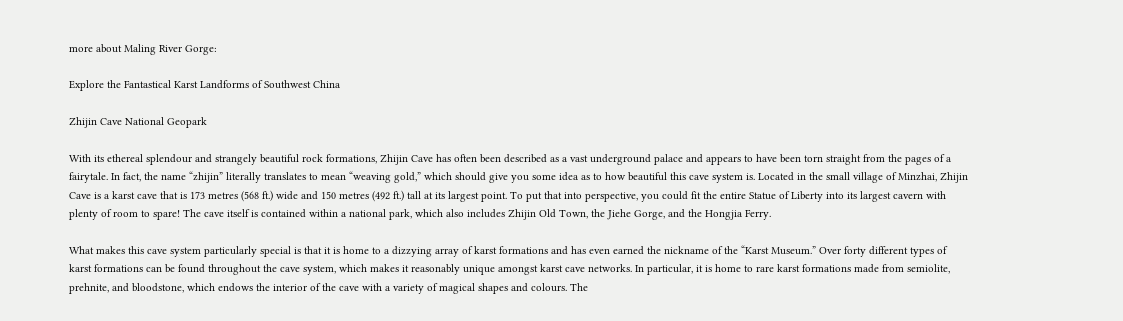more about Maling River Gorge:

Explore the Fantastical Karst Landforms of Southwest China

Zhijin Cave National Geopark

With its ethereal splendour and strangely beautiful rock formations, Zhijin Cave has often been described as a vast underground palace and appears to have been torn straight from the pages of a fairytale. In fact, the name “zhijin” literally translates to mean “weaving gold,” which should give you some idea as to how beautiful this cave system is. Located in the small village of Minzhai, Zhijin Cave is a karst cave that is 173 metres (568 ft.) wide and 150 metres (492 ft.) tall at its largest point. To put that into perspective, you could fit the entire Statue of Liberty into its largest cavern with plenty of room to spare! The cave itself is contained within a national park, which also includes Zhijin Old Town, the Jiehe Gorge, and the Hongjia Ferry.

What makes this cave system particularly special is that it is home to a dizzying array of karst formations and has even earned the nickname of the “Karst Museum.” Over forty different types of karst formations can be found throughout the cave system, which makes it reasonably unique amongst karst cave networks. In particular, it is home to rare karst formations made from semiolite, prehnite, and bloodstone, which endows the interior of the cave with a variety of magical shapes and colours. The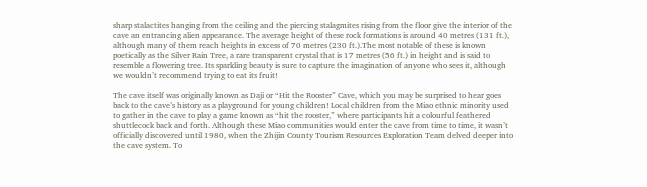sharp stalactites hanging from the ceiling and the piercing stalagmites rising from the floor give the interior of the cave an entrancing alien appearance. The average height of these rock formations is around 40 metres (131 ft.), although many of them reach heights in excess of 70 metres (230 ft.).The most notable of these is known poetically as the Silver Rain Tree, a rare transparent crystal that is 17 metres (56 ft.) in height and is said to resemble a flowering tree. Its sparkling beauty is sure to capture the imagination of anyone who sees it, although we wouldn’t recommend trying to eat its fruit!

The cave itself was originally known as Daji or “Hit the Rooster” Cave, which you may be surprised to hear goes back to the cave’s history as a playground for young children! Local children from the Miao ethnic minority used to gather in the cave to play a game known as “hit the rooster,” where participants hit a colourful feathered shuttlecock back and forth. Although these Miao communities would enter the cave from time to time, it wasn’t officially discovered until 1980, when the Zhijin County Tourism Resources Exploration Team delved deeper into the cave system. To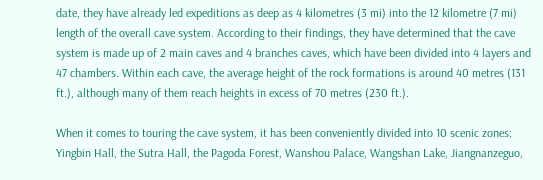date, they have already led expeditions as deep as 4 kilometres (3 mi) into the 12 kilometre (7 mi) length of the overall cave system. According to their findings, they have determined that the cave system is made up of 2 main caves and 4 branches caves, which have been divided into 4 layers and 47 chambers. Within each cave, the average height of the rock formations is around 40 metres (131 ft.), although many of them reach heights in excess of 70 metres (230 ft.).

When it comes to touring the cave system, it has been conveniently divided into 10 scenic zones: Yingbin Hall, the Sutra Hall, the Pagoda Forest, Wanshou Palace, Wangshan Lake, Jiangnanzeguo,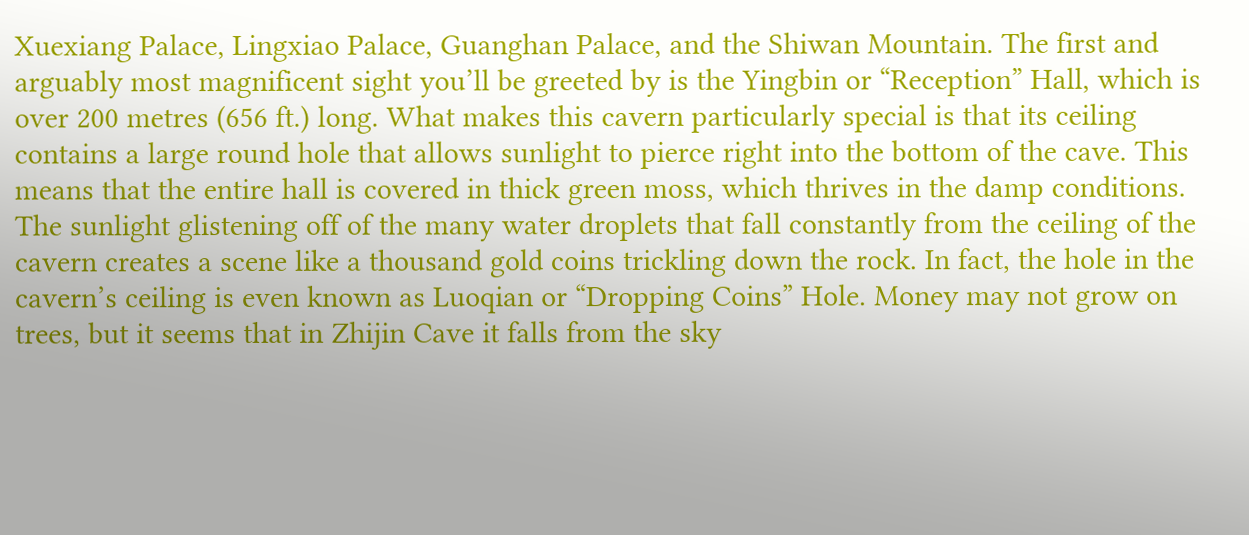Xuexiang Palace, Lingxiao Palace, Guanghan Palace, and the Shiwan Mountain. The first and arguably most magnificent sight you’ll be greeted by is the Yingbin or “Reception” Hall, which is over 200 metres (656 ft.) long. What makes this cavern particularly special is that its ceiling contains a large round hole that allows sunlight to pierce right into the bottom of the cave. This means that the entire hall is covered in thick green moss, which thrives in the damp conditions. The sunlight glistening off of the many water droplets that fall constantly from the ceiling of the cavern creates a scene like a thousand gold coins trickling down the rock. In fact, the hole in the cavern’s ceiling is even known as Luoqian or “Dropping Coins” Hole. Money may not grow on trees, but it seems that in Zhijin Cave it falls from the sky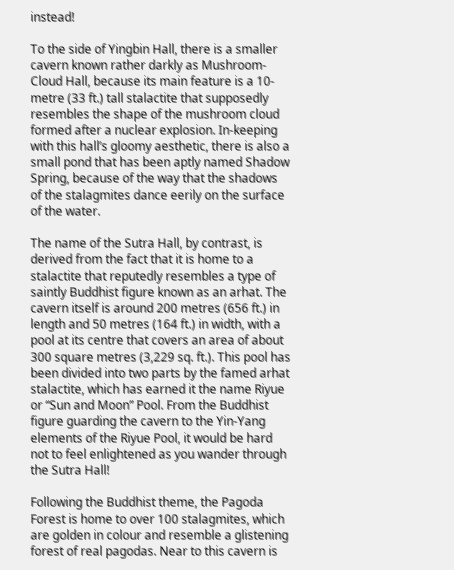instead!

To the side of Yingbin Hall, there is a smaller cavern known rather darkly as Mushroom-Cloud Hall, because its main feature is a 10-metre (33 ft.) tall stalactite that supposedly resembles the shape of the mushroom cloud formed after a nuclear explosion. In-keeping with this hall’s gloomy aesthetic, there is also a small pond that has been aptly named Shadow Spring, because of the way that the shadows of the stalagmites dance eerily on the surface of the water.

The name of the Sutra Hall, by contrast, is derived from the fact that it is home to a stalactite that reputedly resembles a type of saintly Buddhist figure known as an arhat. The cavern itself is around 200 metres (656 ft.) in length and 50 metres (164 ft.) in width, with a pool at its centre that covers an area of about 300 square metres (3,229 sq. ft.). This pool has been divided into two parts by the famed arhat stalactite, which has earned it the name Riyue or “Sun and Moon” Pool. From the Buddhist figure guarding the cavern to the Yin-Yang elements of the Riyue Pool, it would be hard not to feel enlightened as you wander through the Sutra Hall!

Following the Buddhist theme, the Pagoda Forest is home to over 100 stalagmites, which are golden in colour and resemble a glistening forest of real pagodas. Near to this cavern is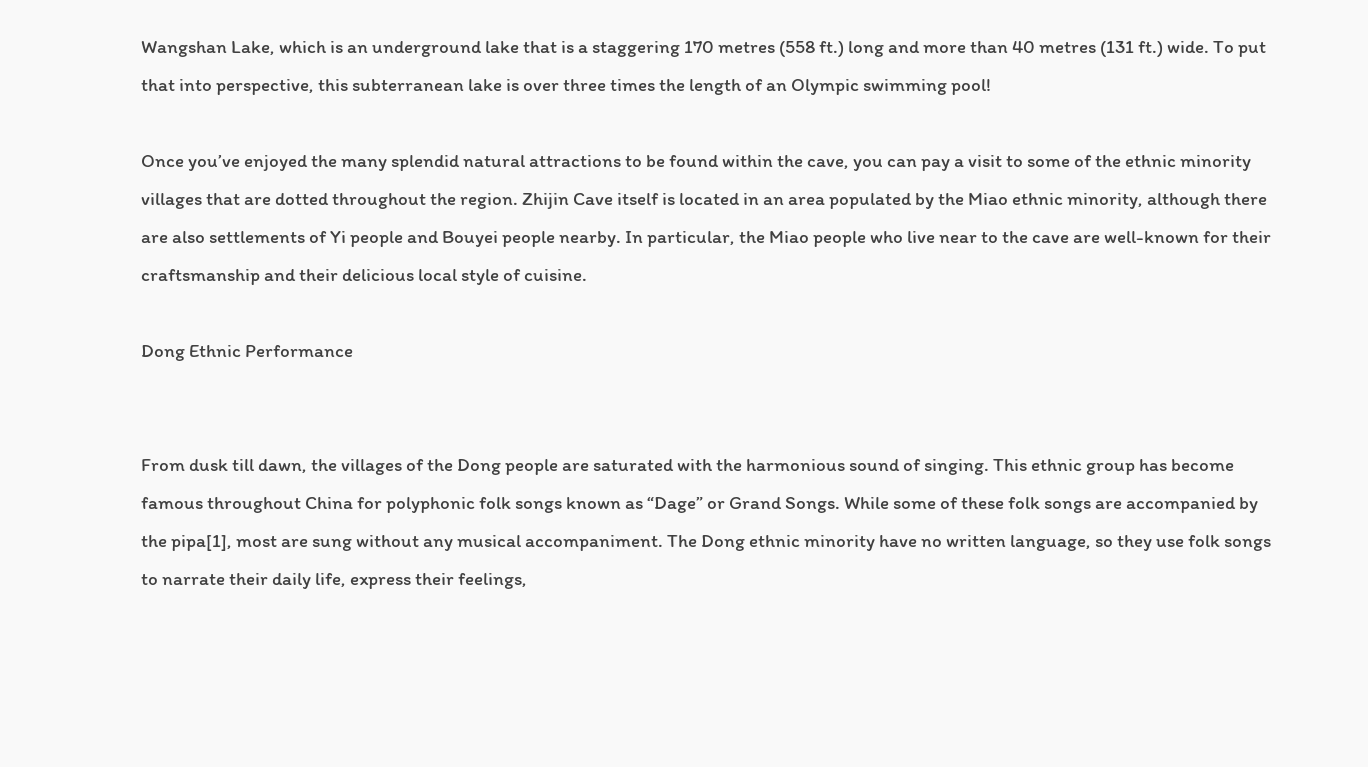Wangshan Lake, which is an underground lake that is a staggering 170 metres (558 ft.) long and more than 40 metres (131 ft.) wide. To put that into perspective, this subterranean lake is over three times the length of an Olympic swimming pool!

Once you’ve enjoyed the many splendid natural attractions to be found within the cave, you can pay a visit to some of the ethnic minority villages that are dotted throughout the region. Zhijin Cave itself is located in an area populated by the Miao ethnic minority, although there are also settlements of Yi people and Bouyei people nearby. In particular, the Miao people who live near to the cave are well-known for their craftsmanship and their delicious local style of cuisine.

Dong Ethnic Performance


From dusk till dawn, the villages of the Dong people are saturated with the harmonious sound of singing. This ethnic group has become famous throughout China for polyphonic folk songs known as “Dage” or Grand Songs. While some of these folk songs are accompanied by the pipa[1], most are sung without any musical accompaniment. The Dong ethnic minority have no written language, so they use folk songs to narrate their daily life, express their feelings,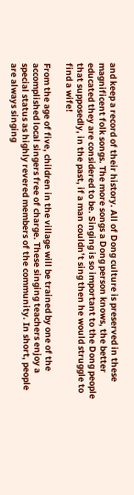and keep a record of their history. All of Dong culture is preserved in these magnificent folk songs. The more songs a Dong person knows, the better educated they are considered to be. Singing is so important to the Dong people that supposedly, in the past, if a man couldn’t sing then he would struggle to find a wife!

From the age of five, children in the village will be trained by one of the accomplished local singers free of charge. These singing teachers enjoy a special status as highly revered members of the community. In short, people are always singing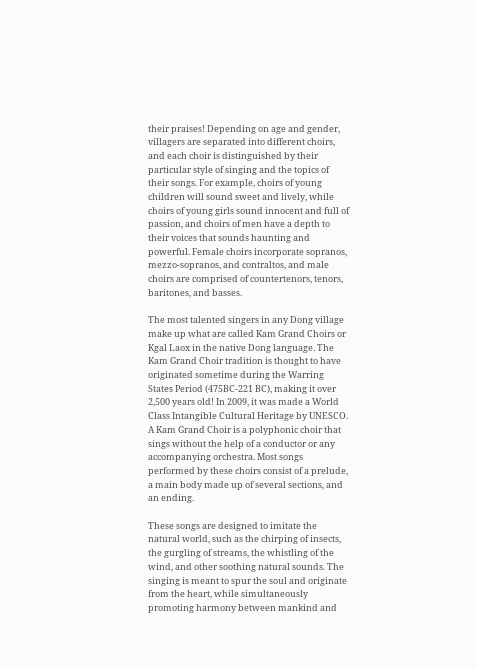their praises! Depending on age and gender, villagers are separated into different choirs, and each choir is distinguished by their particular style of singing and the topics of their songs. For example, choirs of young children will sound sweet and lively, while choirs of young girls sound innocent and full of passion, and choirs of men have a depth to their voices that sounds haunting and powerful. Female choirs incorporate sopranos, mezzo-sopranos, and contraltos, and male choirs are comprised of countertenors, tenors, baritones, and basses.

The most talented singers in any Dong village make up what are called Kam Grand Choirs or Kgal Laox in the native Dong language. The Kam Grand Choir tradition is thought to have originated sometime during the Warring States Period (475BC-221 BC), making it over 2,500 years old! In 2009, it was made a World Class Intangible Cultural Heritage by UNESCO. A Kam Grand Choir is a polyphonic choir that sings without the help of a conductor or any accompanying orchestra. Most songs performed by these choirs consist of a prelude, a main body made up of several sections, and an ending.

These songs are designed to imitate the natural world, such as the chirping of insects, the gurgling of streams, the whistling of the wind, and other soothing natural sounds. The singing is meant to spur the soul and originate from the heart, while simultaneously promoting harmony between mankind and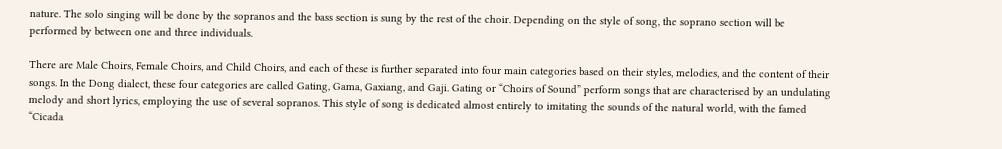nature. The solo singing will be done by the sopranos and the bass section is sung by the rest of the choir. Depending on the style of song, the soprano section will be performed by between one and three individuals.

There are Male Choirs, Female Choirs, and Child Choirs, and each of these is further separated into four main categories based on their styles, melodies, and the content of their songs. In the Dong dialect, these four categories are called Gating, Gama, Gaxiang, and Gaji. Gating or “Choirs of Sound” perform songs that are characterised by an undulating melody and short lyrics, employing the use of several sopranos. This style of song is dedicated almost entirely to imitating the sounds of the natural world, with the famed “Cicada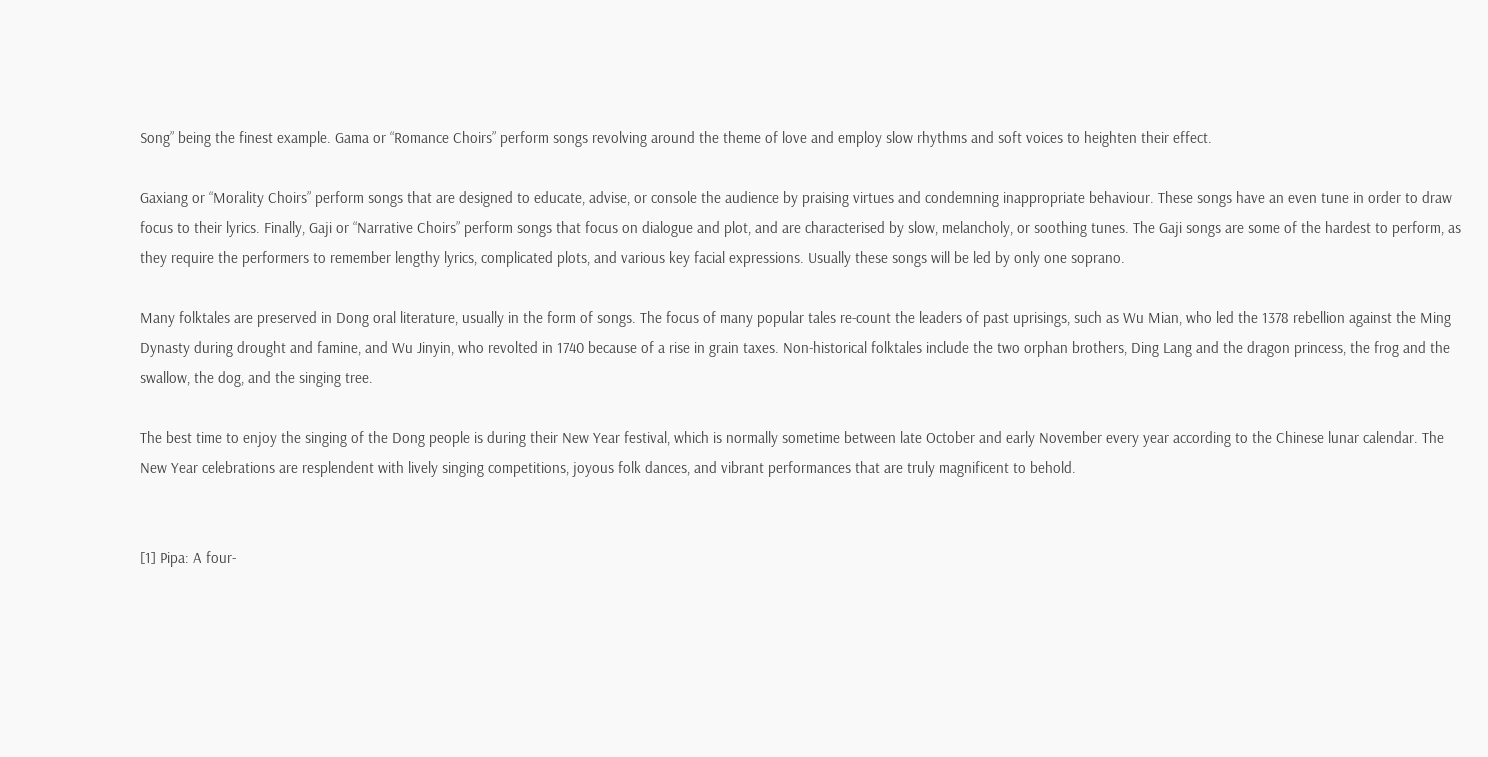Song” being the finest example. Gama or “Romance Choirs” perform songs revolving around the theme of love and employ slow rhythms and soft voices to heighten their effect.

Gaxiang or “Morality Choirs” perform songs that are designed to educate, advise, or console the audience by praising virtues and condemning inappropriate behaviour. These songs have an even tune in order to draw focus to their lyrics. Finally, Gaji or “Narrative Choirs” perform songs that focus on dialogue and plot, and are characterised by slow, melancholy, or soothing tunes. The Gaji songs are some of the hardest to perform, as they require the performers to remember lengthy lyrics, complicated plots, and various key facial expressions. Usually these songs will be led by only one soprano.

Many folktales are preserved in Dong oral literature, usually in the form of songs. The focus of many popular tales re-count the leaders of past uprisings, such as Wu Mian, who led the 1378 rebellion against the Ming Dynasty during drought and famine, and Wu Jinyin, who revolted in 1740 because of a rise in grain taxes. Non-historical folktales include the two orphan brothers, Ding Lang and the dragon princess, the frog and the swallow, the dog, and the singing tree.

The best time to enjoy the singing of the Dong people is during their New Year festival, which is normally sometime between late October and early November every year according to the Chinese lunar calendar. The New Year celebrations are resplendent with lively singing competitions, joyous folk dances, and vibrant performances that are truly magnificent to behold.


[1] Pipa: A four-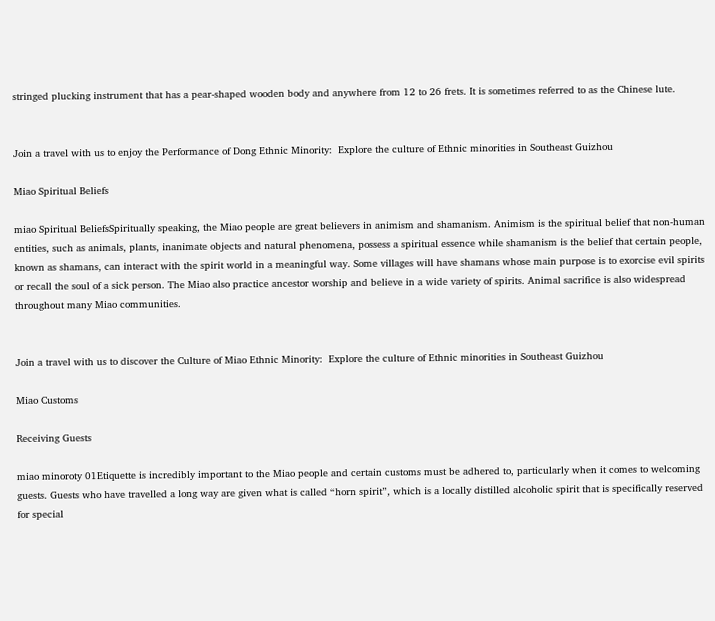stringed plucking instrument that has a pear-shaped wooden body and anywhere from 12 to 26 frets. It is sometimes referred to as the Chinese lute.


Join a travel with us to enjoy the Performance of Dong Ethnic Minority:  Explore the culture of Ethnic minorities in Southeast Guizhou

Miao Spiritual Beliefs

miao Spiritual BeliefsSpiritually speaking, the Miao people are great believers in animism and shamanism. Animism is the spiritual belief that non-human entities, such as animals, plants, inanimate objects and natural phenomena, possess a spiritual essence while shamanism is the belief that certain people, known as shamans, can interact with the spirit world in a meaningful way. Some villages will have shamans whose main purpose is to exorcise evil spirits or recall the soul of a sick person. The Miao also practice ancestor worship and believe in a wide variety of spirits. Animal sacrifice is also widespread throughout many Miao communities.


Join a travel with us to discover the Culture of Miao Ethnic Minority:  Explore the culture of Ethnic minorities in Southeast Guizhou

Miao Customs

Receiving Guests

miao minoroty 01Etiquette is incredibly important to the Miao people and certain customs must be adhered to, particularly when it comes to welcoming guests. Guests who have travelled a long way are given what is called “horn spirit”, which is a locally distilled alcoholic spirit that is specifically reserved for special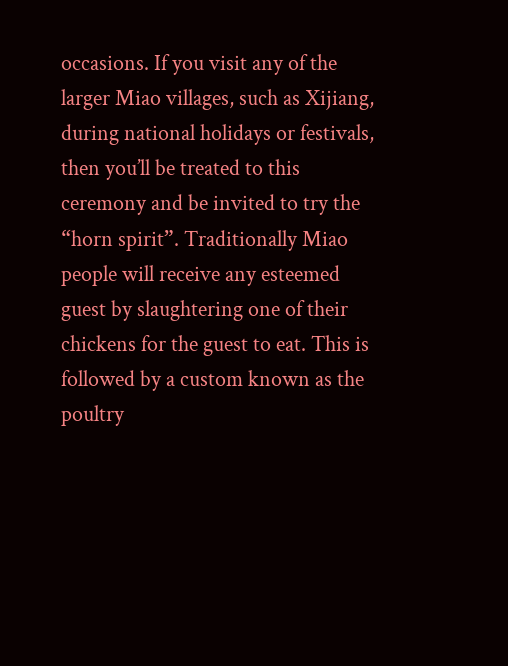occasions. If you visit any of the larger Miao villages, such as Xijiang, during national holidays or festivals, then you’ll be treated to this ceremony and be invited to try the “horn spirit”. Traditionally Miao people will receive any esteemed guest by slaughtering one of their chickens for the guest to eat. This is followed by a custom known as the poultry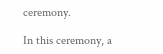ceremony.

In this ceremony, a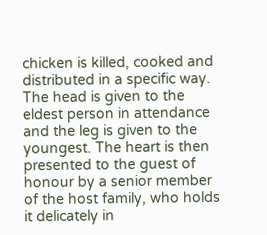chicken is killed, cooked and distributed in a specific way. The head is given to the eldest person in attendance and the leg is given to the youngest. The heart is then presented to the guest of honour by a senior member of the host family, who holds it delicately in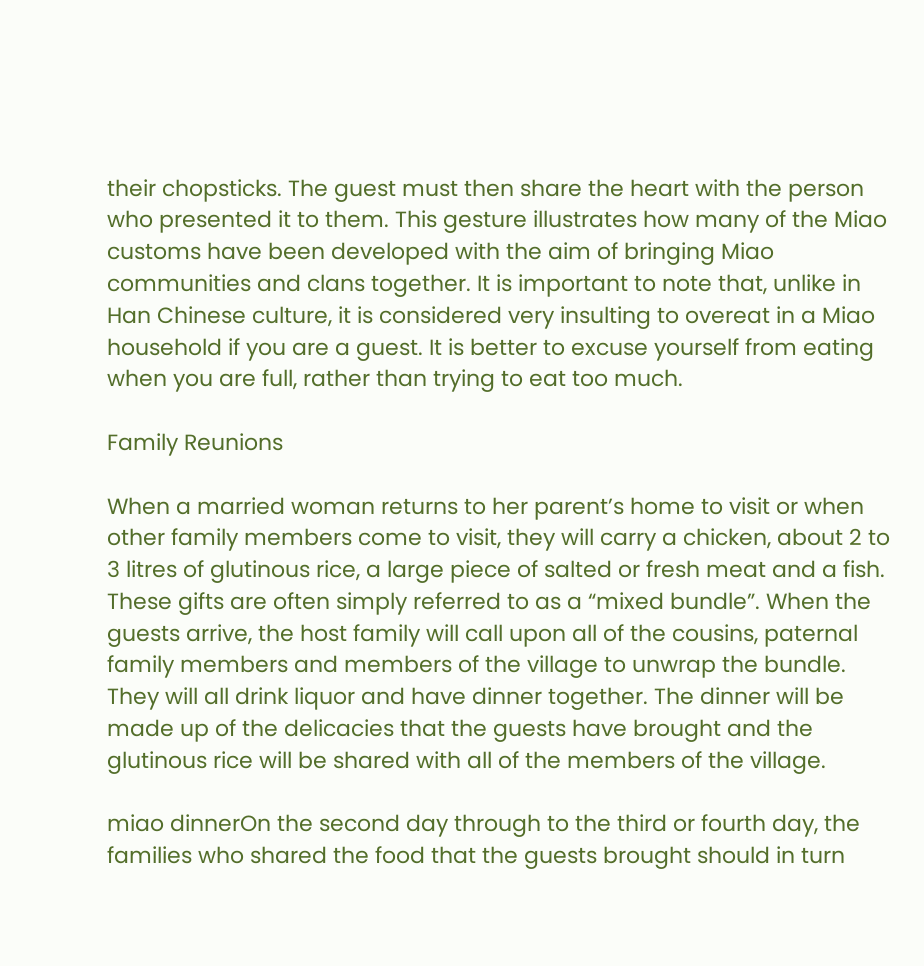their chopsticks. The guest must then share the heart with the person who presented it to them. This gesture illustrates how many of the Miao customs have been developed with the aim of bringing Miao communities and clans together. It is important to note that, unlike in Han Chinese culture, it is considered very insulting to overeat in a Miao household if you are a guest. It is better to excuse yourself from eating when you are full, rather than trying to eat too much.

Family Reunions

When a married woman returns to her parent’s home to visit or when other family members come to visit, they will carry a chicken, about 2 to 3 litres of glutinous rice, a large piece of salted or fresh meat and a fish. These gifts are often simply referred to as a “mixed bundle”. When the guests arrive, the host family will call upon all of the cousins, paternal family members and members of the village to unwrap the bundle. They will all drink liquor and have dinner together. The dinner will be made up of the delicacies that the guests have brought and the glutinous rice will be shared with all of the members of the village.

miao dinnerOn the second day through to the third or fourth day, the families who shared the food that the guests brought should in turn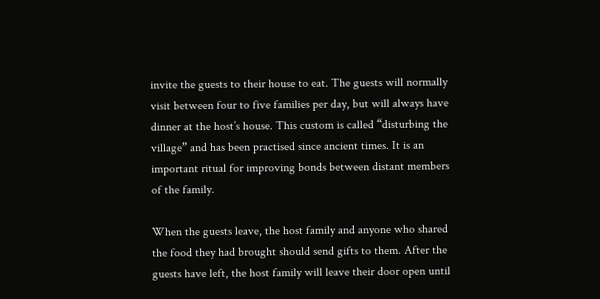invite the guests to their house to eat. The guests will normally visit between four to five families per day, but will always have dinner at the host’s house. This custom is called “disturbing the village” and has been practised since ancient times. It is an important ritual for improving bonds between distant members of the family.

When the guests leave, the host family and anyone who shared the food they had brought should send gifts to them. After the guests have left, the host family will leave their door open until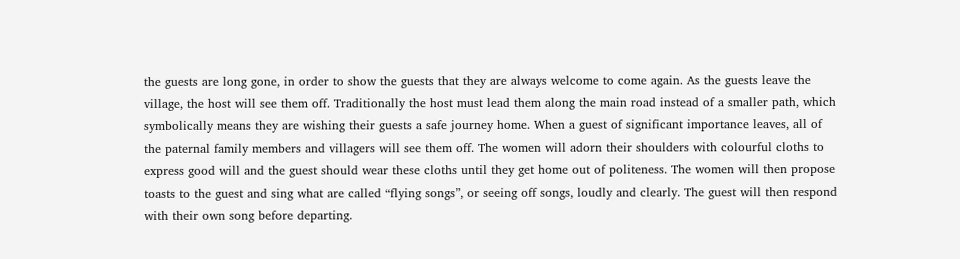the guests are long gone, in order to show the guests that they are always welcome to come again. As the guests leave the village, the host will see them off. Traditionally the host must lead them along the main road instead of a smaller path, which symbolically means they are wishing their guests a safe journey home. When a guest of significant importance leaves, all of the paternal family members and villagers will see them off. The women will adorn their shoulders with colourful cloths to express good will and the guest should wear these cloths until they get home out of politeness. The women will then propose toasts to the guest and sing what are called “flying songs”, or seeing off songs, loudly and clearly. The guest will then respond with their own song before departing.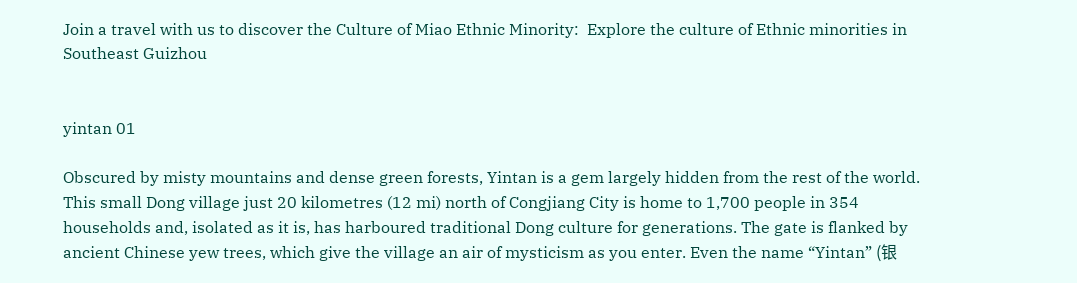Join a travel with us to discover the Culture of Miao Ethnic Minority:  Explore the culture of Ethnic minorities in Southeast Guizhou


yintan 01

Obscured by misty mountains and dense green forests, Yintan is a gem largely hidden from the rest of the world. This small Dong village just 20 kilometres (12 mi) north of Congjiang City is home to 1,700 people in 354 households and, isolated as it is, has harboured traditional Dong culture for generations. The gate is flanked by ancient Chinese yew trees, which give the village an air of mysticism as you enter. Even the name “Yintan” (银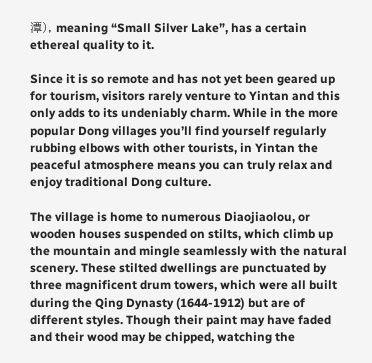潭), meaning “Small Silver Lake”, has a certain ethereal quality to it.

Since it is so remote and has not yet been geared up for tourism, visitors rarely venture to Yintan and this only adds to its undeniably charm. While in the more popular Dong villages you’ll find yourself regularly rubbing elbows with other tourists, in Yintan the peaceful atmosphere means you can truly relax and enjoy traditional Dong culture.

The village is home to numerous Diaojiaolou, or wooden houses suspended on stilts, which climb up the mountain and mingle seamlessly with the natural scenery. These stilted dwellings are punctuated by three magnificent drum towers, which were all built during the Qing Dynasty (1644-1912) but are of different styles. Though their paint may have faded and their wood may be chipped, watching the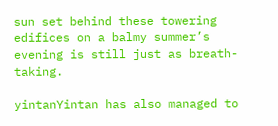sun set behind these towering edifices on a balmy summer’s evening is still just as breath-taking.

yintanYintan has also managed to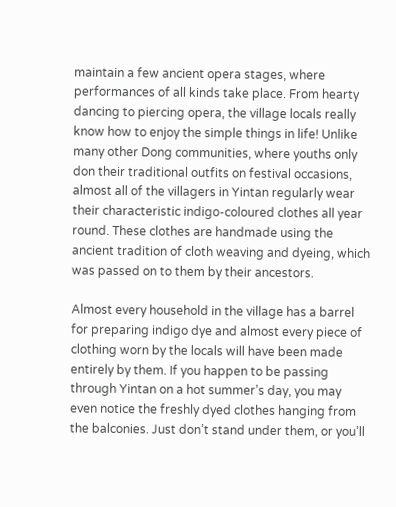maintain a few ancient opera stages, where performances of all kinds take place. From hearty dancing to piercing opera, the village locals really know how to enjoy the simple things in life! Unlike many other Dong communities, where youths only don their traditional outfits on festival occasions, almost all of the villagers in Yintan regularly wear their characteristic indigo-coloured clothes all year round. These clothes are handmade using the ancient tradition of cloth weaving and dyeing, which was passed on to them by their ancestors.

Almost every household in the village has a barrel for preparing indigo dye and almost every piece of clothing worn by the locals will have been made entirely by them. If you happen to be passing through Yintan on a hot summer’s day, you may even notice the freshly dyed clothes hanging from the balconies. Just don’t stand under them, or you’ll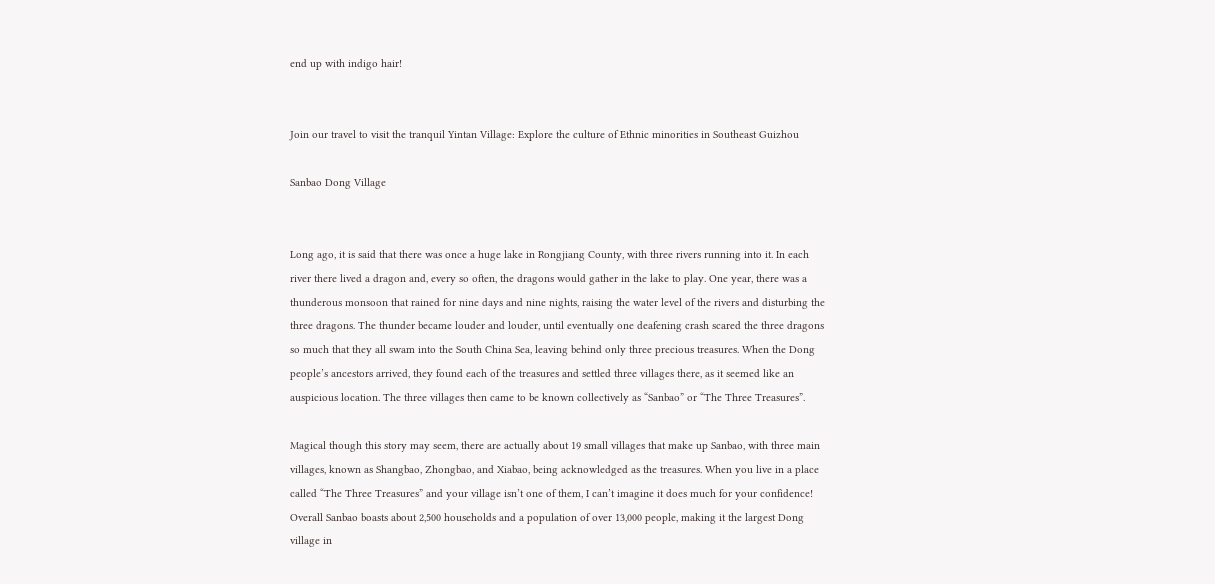end up with indigo hair!


Join our travel to visit the tranquil Yintan Village: Explore the culture of Ethnic minorities in Southeast Guizhou

Sanbao Dong Village


Long ago, it is said that there was once a huge lake in Rongjiang County, with three rivers running into it. In each river there lived a dragon and, every so often, the dragons would gather in the lake to play. One year, there was a thunderous monsoon that rained for nine days and nine nights, raising the water level of the rivers and disturbing the three dragons. The thunder became louder and louder, until eventually one deafening crash scared the three dragons so much that they all swam into the South China Sea, leaving behind only three precious treasures. When the Dong people’s ancestors arrived, they found each of the treasures and settled three villages there, as it seemed like an auspicious location. The three villages then came to be known collectively as “Sanbao” or “The Three Treasures”.

Magical though this story may seem, there are actually about 19 small villages that make up Sanbao, with three main villages, known as Shangbao, Zhongbao, and Xiabao, being acknowledged as the treasures. When you live in a place called “The Three Treasures” and your village isn’t one of them, I can’t imagine it does much for your confidence! Overall Sanbao boasts about 2,500 households and a population of over 13,000 people, making it the largest Dong village in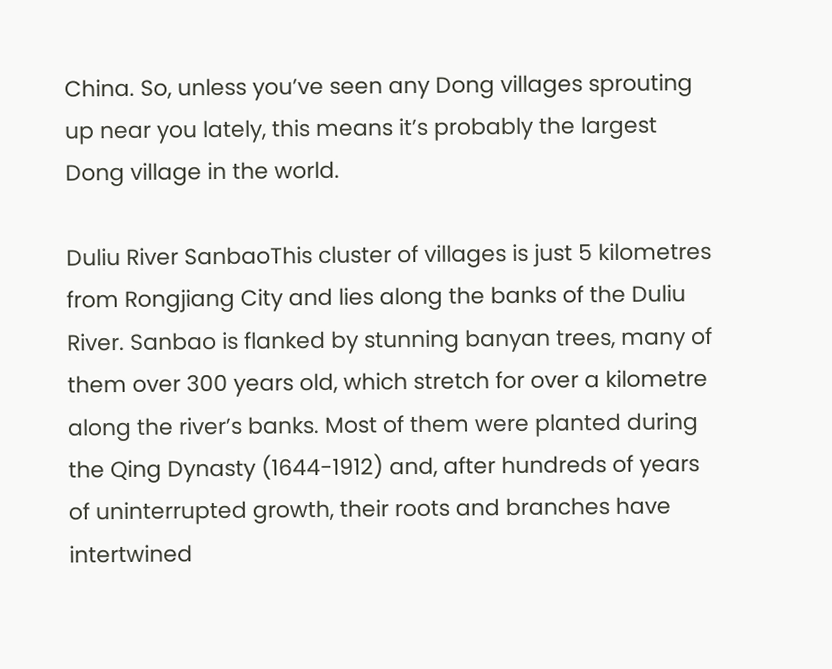China. So, unless you’ve seen any Dong villages sprouting up near you lately, this means it’s probably the largest Dong village in the world.

Duliu River SanbaoThis cluster of villages is just 5 kilometres from Rongjiang City and lies along the banks of the Duliu River. Sanbao is flanked by stunning banyan trees, many of them over 300 years old, which stretch for over a kilometre along the river’s banks. Most of them were planted during the Qing Dynasty (1644-1912) and, after hundreds of years of uninterrupted growth, their roots and branches have intertwined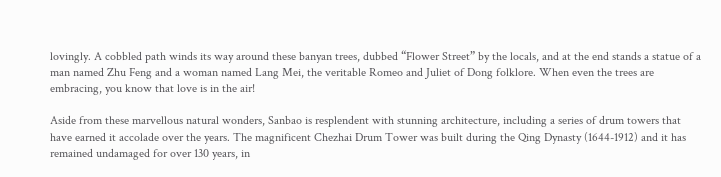lovingly. A cobbled path winds its way around these banyan trees, dubbed “Flower Street” by the locals, and at the end stands a statue of a man named Zhu Feng and a woman named Lang Mei, the veritable Romeo and Juliet of Dong folklore. When even the trees are embracing, you know that love is in the air!

Aside from these marvellous natural wonders, Sanbao is resplendent with stunning architecture, including a series of drum towers that have earned it accolade over the years. The magnificent Chezhai Drum Tower was built during the Qing Dynasty (1644-1912) and it has remained undamaged for over 130 years, in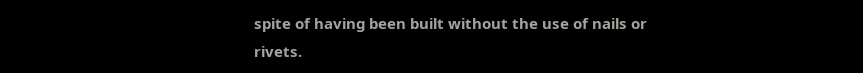spite of having been built without the use of nails or rivets.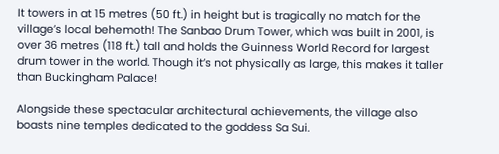It towers in at 15 metres (50 ft.) in height but is tragically no match for the village’s local behemoth! The Sanbao Drum Tower, which was built in 2001, is over 36 metres (118 ft.) tall and holds the Guinness World Record for largest drum tower in the world. Though it’s not physically as large, this makes it taller than Buckingham Palace!

Alongside these spectacular architectural achievements, the village also boasts nine temples dedicated to the goddess Sa Sui.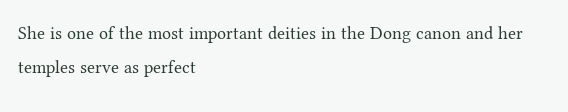She is one of the most important deities in the Dong canon and her temples serve as perfect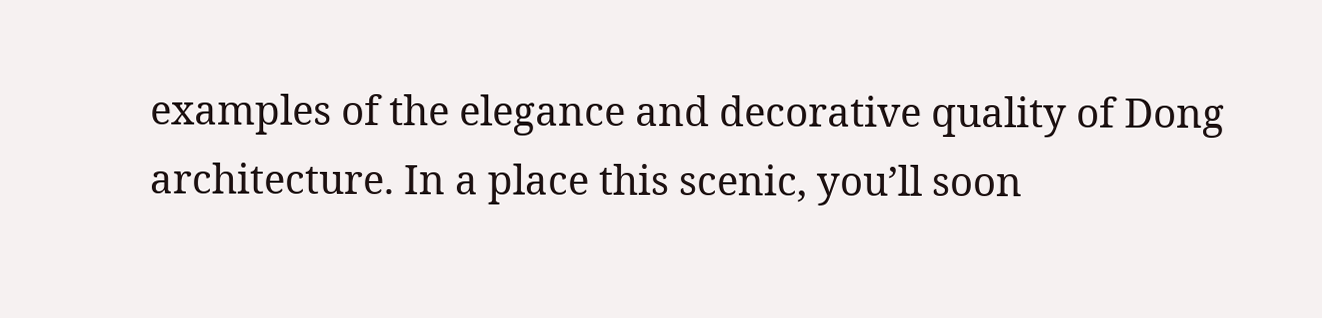examples of the elegance and decorative quality of Dong architecture. In a place this scenic, you’ll soon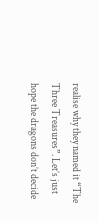realise why they named it “The Three Treasures”. Let’s just hope the dragons don’t decide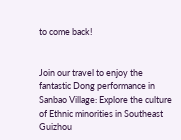to come back!


Join our travel to enjoy the fantastic Dong performance in Sanbao Village: Explore the culture of Ethnic minorities in Southeast Guizhou